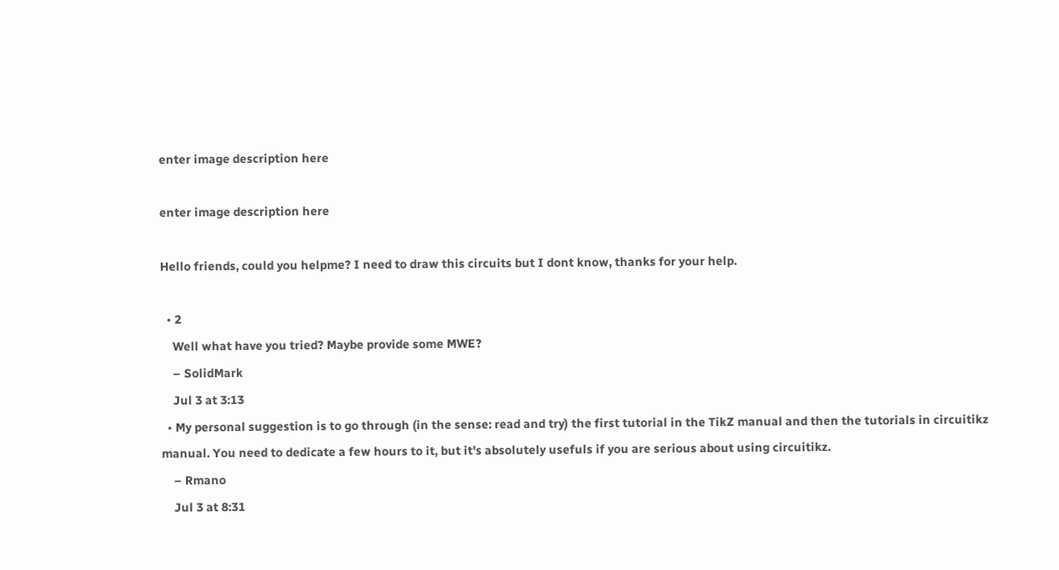enter image description here

enter image description here

Hello friends, could you helpme? I need to draw this circuits but I dont know, thanks for your help.

  • 2
    Well what have you tried? Maybe provide some MWE?
    – SolidMark
    Jul 3 at 3:13
  • My personal suggestion is to go through (in the sense: read and try) the first tutorial in the TikZ manual and then the tutorials in circuitikz manual. You need to dedicate a few hours to it, but it's absolutely usefuls if you are serious about using circuitikz.
    – Rmano
    Jul 3 at 8:31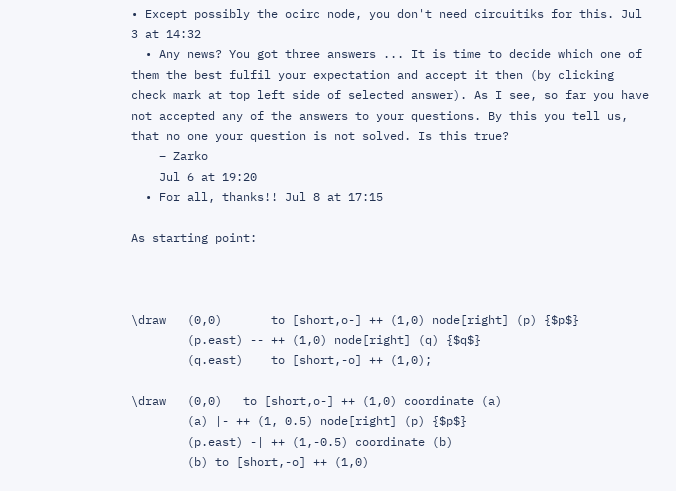• Except possibly the ocirc node, you don't need circuitiks for this. Jul 3 at 14:32
  • Any news? You got three answers ... It is time to decide which one of them the best fulfil your expectation and accept it then (by clicking check mark at top left side of selected answer). As I see, so far you have not accepted any of the answers to your questions. By this you tell us, that no one your question is not solved. Is this true?
    – Zarko
    Jul 6 at 19:20
  • For all, thanks!! Jul 8 at 17:15

As starting point:



\draw   (0,0)       to [short,o-] ++ (1,0) node[right] (p) {$p$}
        (p.east) -- ++ (1,0) node[right] (q) {$q$}
        (q.east)    to [short,-o] ++ (1,0);

\draw   (0,0)   to [short,o-] ++ (1,0) coordinate (a)
        (a) |- ++ (1, 0.5) node[right] (p) {$p$}
        (p.east) -| ++ (1,-0.5) coordinate (b)
        (b) to [short,-o] ++ (1,0)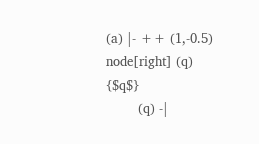(a) |- ++ (1,-0.5) node[right] (q) {$q$}
        (q) -|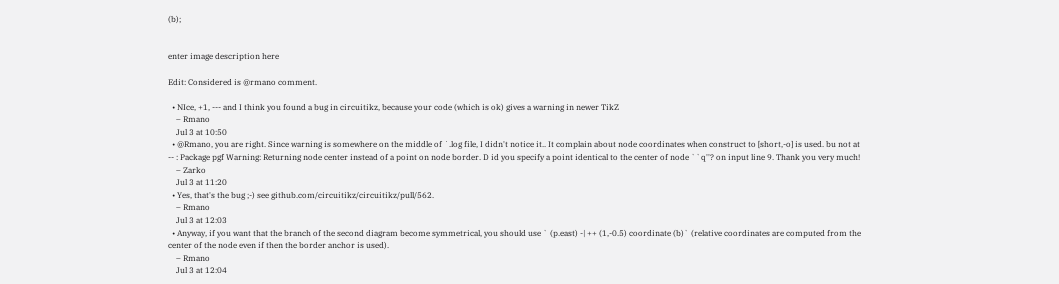(b);


enter image description here

Edit: Considered is @rmano comment.

  • NIce, +1, --- and I think you found a bug in circuitikz, because your code (which is ok) gives a warning in newer TikZ
    – Rmano
    Jul 3 at 10:50
  • @Rmano, you are right. Since warning is somewhere on the middle of ˙.log file, I didn't notice it.. It complain about node coordinates when construct to [short,-o] is used. bu not at -- : Package pgf Warning: Returning node center instead of a point on node border. D id you specify a point identical to the center of node ``q''? on input line 9. Thank you very much!
    – Zarko
    Jul 3 at 11:20
  • Yes, that's the bug ;-) see github.com/circuitikz/circuitikz/pull/562.
    – Rmano
    Jul 3 at 12:03
  • Anyway, if you want that the branch of the second diagram become symmetrical, you should use ` (p.east) -| ++ (1,-0.5) coordinate (b)` (relative coordinates are computed from the center of the node even if then the border anchor is used).
    – Rmano
    Jul 3 at 12:04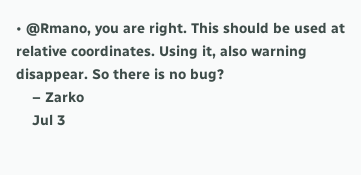• @Rmano, you are right. This should be used at relative coordinates. Using it, also warning disappear. So there is no bug?
    – Zarko
    Jul 3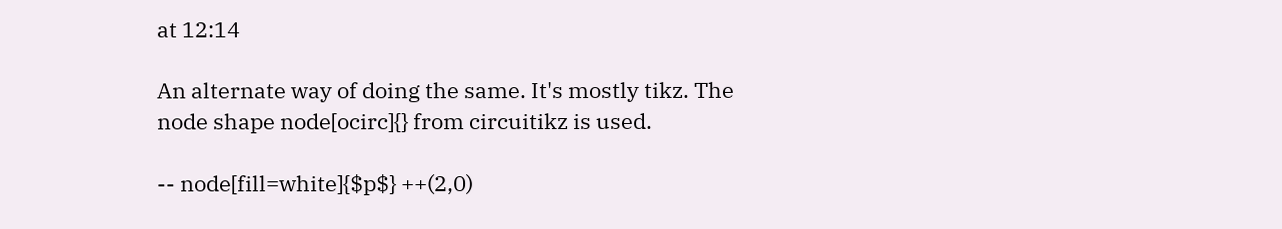at 12:14

An alternate way of doing the same. It's mostly tikz. The node shape node[ocirc]{} from circuitikz is used.

-- node[fill=white]{$p$} ++(2,0)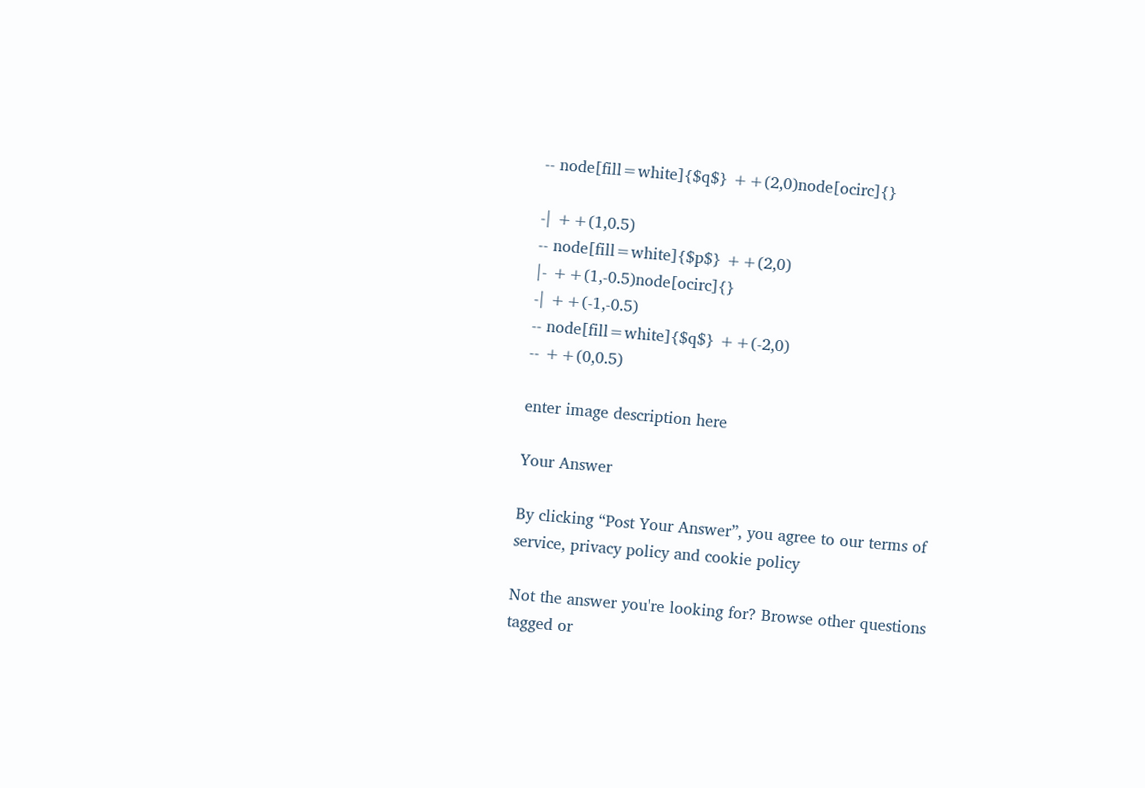-- node[fill=white]{$q$} ++(2,0)node[ocirc]{}

-| ++(1,0.5)
-- node[fill=white]{$p$} ++(2,0)
|- ++(1,-0.5)node[ocirc]{}
-| ++(-1,-0.5)
-- node[fill=white]{$q$} ++(-2,0)
-- ++(0,0.5)

enter image description here

Your Answer

By clicking “Post Your Answer”, you agree to our terms of service, privacy policy and cookie policy

Not the answer you're looking for? Browse other questions tagged or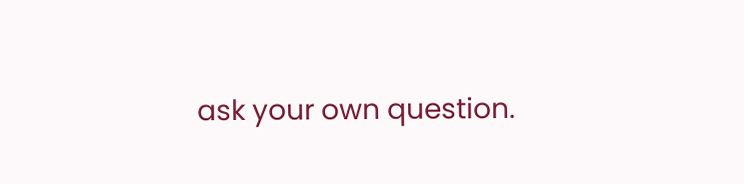ask your own question.